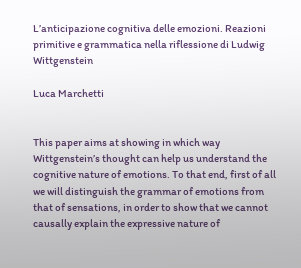L’anticipazione cognitiva delle emozioni. Reazioni primitive e grammatica nella riflessione di Ludwig Wittgenstein

Luca Marchetti


This paper aims at showing in which way Wittgenstein’s thought can help us understand the cognitive nature of emotions. To that end, first of all we will distinguish the grammar of emotions from that of sensations, in order to show that we cannot causally explain the expressive nature of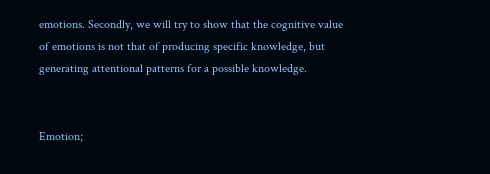emotions. Secondly, we will try to show that the cognitive value of emotions is not that of producing specific knowledge, but generating attentional patterns for a possible knowledge.


Emotion;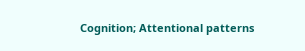Cognition; Attentional patterns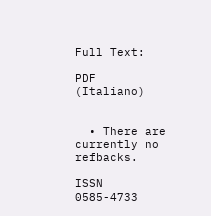Full Text:

PDF (Italiano)


  • There are currently no refbacks.

ISSN 0585-4733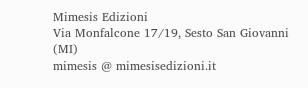Mimesis Edizioni
Via Monfalcone 17/19, Sesto San Giovanni (MI)
mimesis @ mimesisedizioni.it